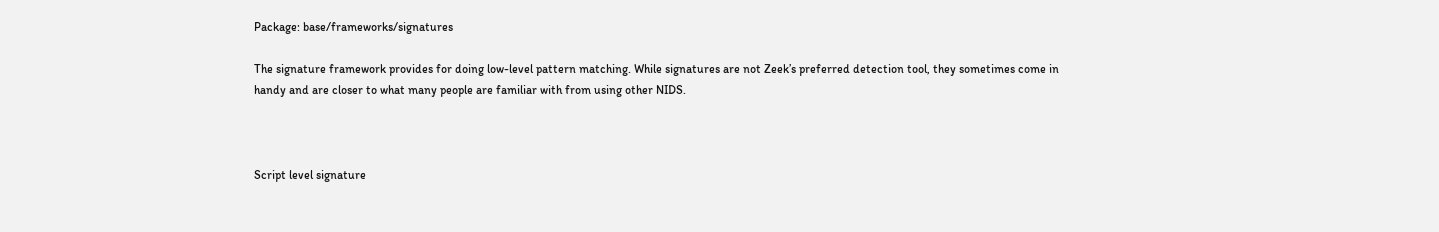Package: base/frameworks/signatures

The signature framework provides for doing low-level pattern matching. While signatures are not Zeek’s preferred detection tool, they sometimes come in handy and are closer to what many people are familiar with from using other NIDS.



Script level signature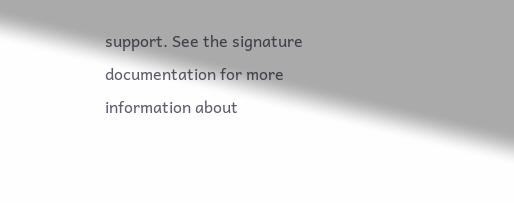support. See the signature documentation for more information about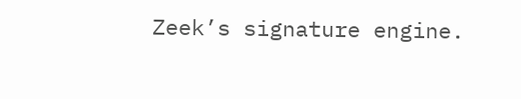Zeek’s signature engine.